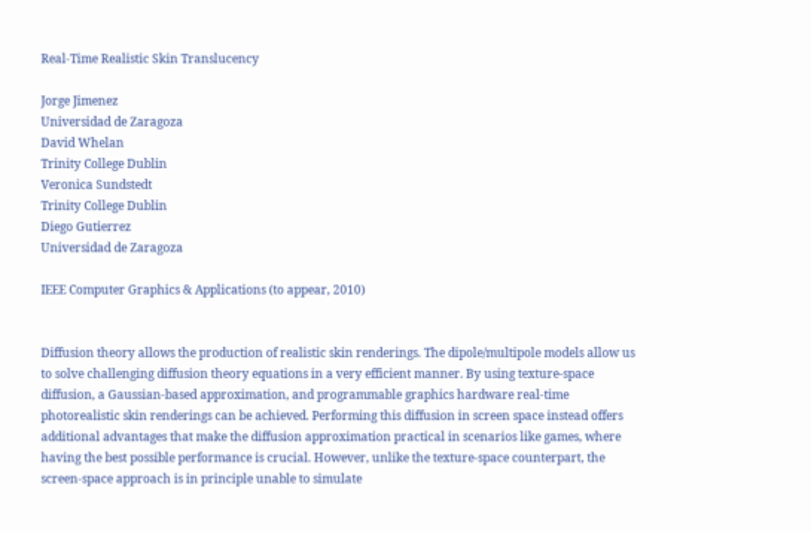Real-Time Realistic Skin Translucency

Jorge Jimenez
Universidad de Zaragoza
David Whelan
Trinity College Dublin
Veronica Sundstedt
Trinity College Dublin
Diego Gutierrez
Universidad de Zaragoza

IEEE Computer Graphics & Applications (to appear, 2010)


Diffusion theory allows the production of realistic skin renderings. The dipole/multipole models allow us to solve challenging diffusion theory equations in a very efficient manner. By using texture-space diffusion, a Gaussian-based approximation, and programmable graphics hardware real-time photorealistic skin renderings can be achieved. Performing this diffusion in screen space instead offers additional advantages that make the diffusion approximation practical in scenarios like games, where having the best possible performance is crucial. However, unlike the texture-space counterpart, the screen-space approach is in principle unable to simulate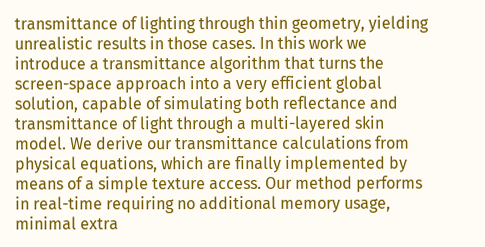transmittance of lighting through thin geometry, yielding unrealistic results in those cases. In this work we introduce a transmittance algorithm that turns the screen-space approach into a very efficient global solution, capable of simulating both reflectance and transmittance of light through a multi-layered skin model. We derive our transmittance calculations from physical equations, which are finally implemented by means of a simple texture access. Our method performs in real-time requiring no additional memory usage, minimal extra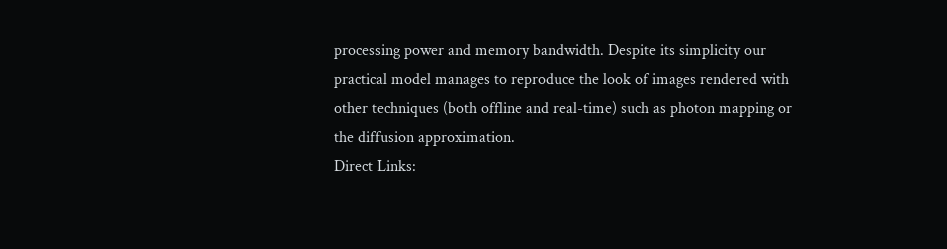processing power and memory bandwidth. Despite its simplicity our practical model manages to reproduce the look of images rendered with other techniques (both offline and real-time) such as photon mapping or the diffusion approximation.
Direct Links: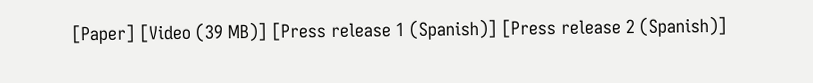[Paper] [Video (39 MB)] [Press release 1 (Spanish)] [Press release 2 (Spanish)]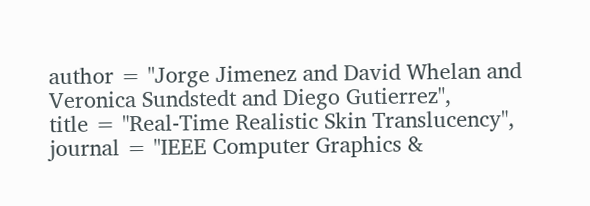author = "Jorge Jimenez and David Whelan and Veronica Sundstedt and Diego Gutierrez",
title = "Real-Time Realistic Skin Translucency",
journal = "IEEE Computer Graphics &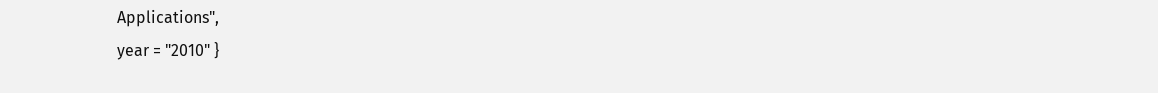Applications",
year = "2010" }